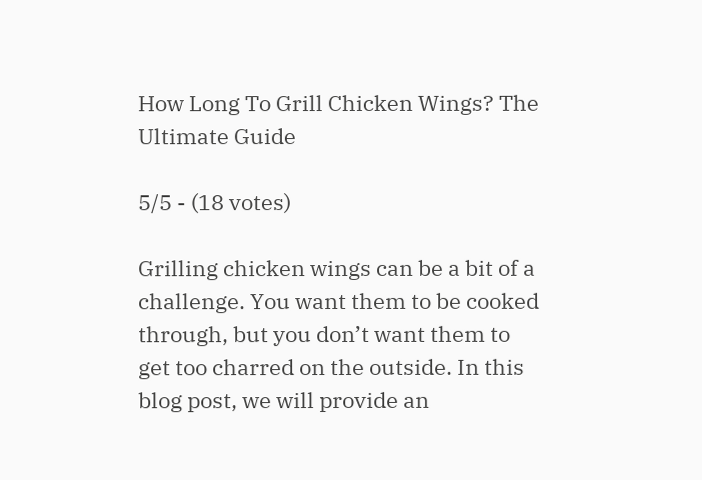How Long To Grill Chicken Wings? The Ultimate Guide

5/5 - (18 votes)

Grilling chicken wings can be a bit of a challenge. You want them to be cooked through, but you don’t want them to get too charred on the outside. In this blog post, we will provide an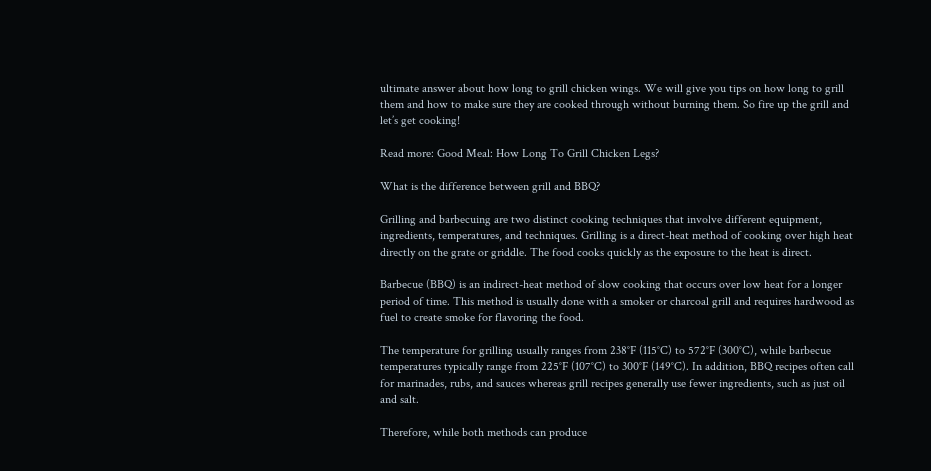ultimate answer about how long to grill chicken wings. We will give you tips on how long to grill them and how to make sure they are cooked through without burning them. So fire up the grill and let’s get cooking!

Read more: Good Meal: How Long To Grill Chicken Legs?

What is the difference between grill and BBQ?

Grilling and barbecuing are two distinct cooking techniques that involve different equipment, ingredients, temperatures, and techniques. Grilling is a direct-heat method of cooking over high heat directly on the grate or griddle. The food cooks quickly as the exposure to the heat is direct.

Barbecue (BBQ) is an indirect-heat method of slow cooking that occurs over low heat for a longer period of time. This method is usually done with a smoker or charcoal grill and requires hardwood as fuel to create smoke for flavoring the food.

The temperature for grilling usually ranges from 238°F (115°C) to 572°F (300°C), while barbecue temperatures typically range from 225°F (107°C) to 300°F (149°C). In addition, BBQ recipes often call for marinades, rubs, and sauces whereas grill recipes generally use fewer ingredients, such as just oil and salt.

Therefore, while both methods can produce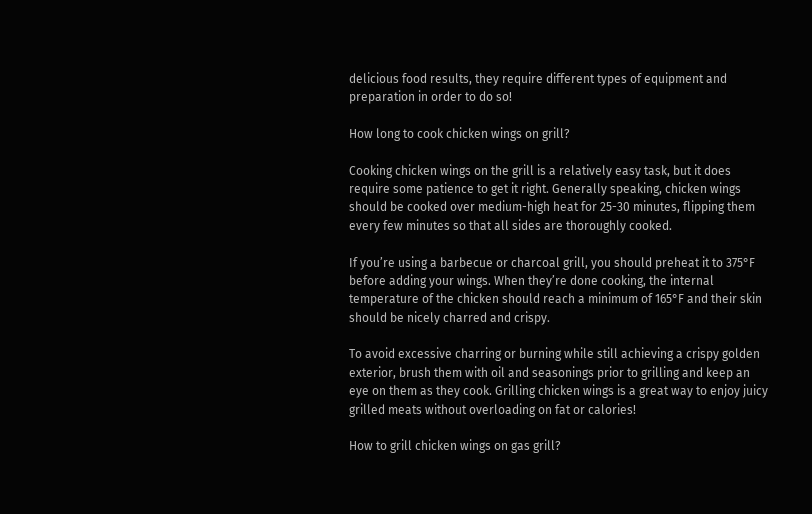delicious food results, they require different types of equipment and preparation in order to do so!

How long to cook chicken wings on grill?

Cooking chicken wings on the grill is a relatively easy task, but it does require some patience to get it right. Generally speaking, chicken wings should be cooked over medium-high heat for 25-30 minutes, flipping them every few minutes so that all sides are thoroughly cooked.

If you’re using a barbecue or charcoal grill, you should preheat it to 375°F before adding your wings. When they’re done cooking, the internal temperature of the chicken should reach a minimum of 165°F and their skin should be nicely charred and crispy.

To avoid excessive charring or burning while still achieving a crispy golden exterior, brush them with oil and seasonings prior to grilling and keep an eye on them as they cook. Grilling chicken wings is a great way to enjoy juicy grilled meats without overloading on fat or calories!

How to grill chicken wings on gas grill?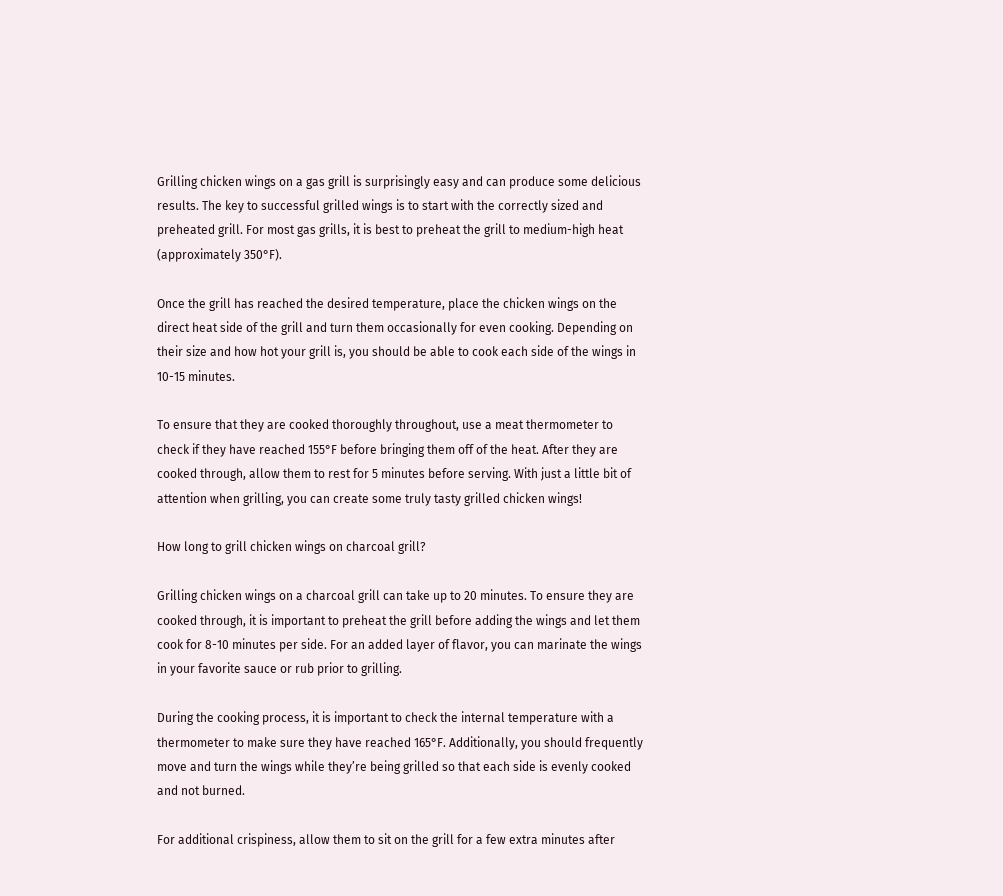Grilling chicken wings on a gas grill is surprisingly easy and can produce some delicious results. The key to successful grilled wings is to start with the correctly sized and preheated grill. For most gas grills, it is best to preheat the grill to medium-high heat (approximately 350°F).

Once the grill has reached the desired temperature, place the chicken wings on the direct heat side of the grill and turn them occasionally for even cooking. Depending on their size and how hot your grill is, you should be able to cook each side of the wings in 10-15 minutes.

To ensure that they are cooked thoroughly throughout, use a meat thermometer to check if they have reached 155°F before bringing them off of the heat. After they are cooked through, allow them to rest for 5 minutes before serving. With just a little bit of attention when grilling, you can create some truly tasty grilled chicken wings!

How long to grill chicken wings on charcoal grill?

Grilling chicken wings on a charcoal grill can take up to 20 minutes. To ensure they are cooked through, it is important to preheat the grill before adding the wings and let them cook for 8-10 minutes per side. For an added layer of flavor, you can marinate the wings in your favorite sauce or rub prior to grilling.

During the cooking process, it is important to check the internal temperature with a thermometer to make sure they have reached 165°F. Additionally, you should frequently move and turn the wings while they’re being grilled so that each side is evenly cooked and not burned.

For additional crispiness, allow them to sit on the grill for a few extra minutes after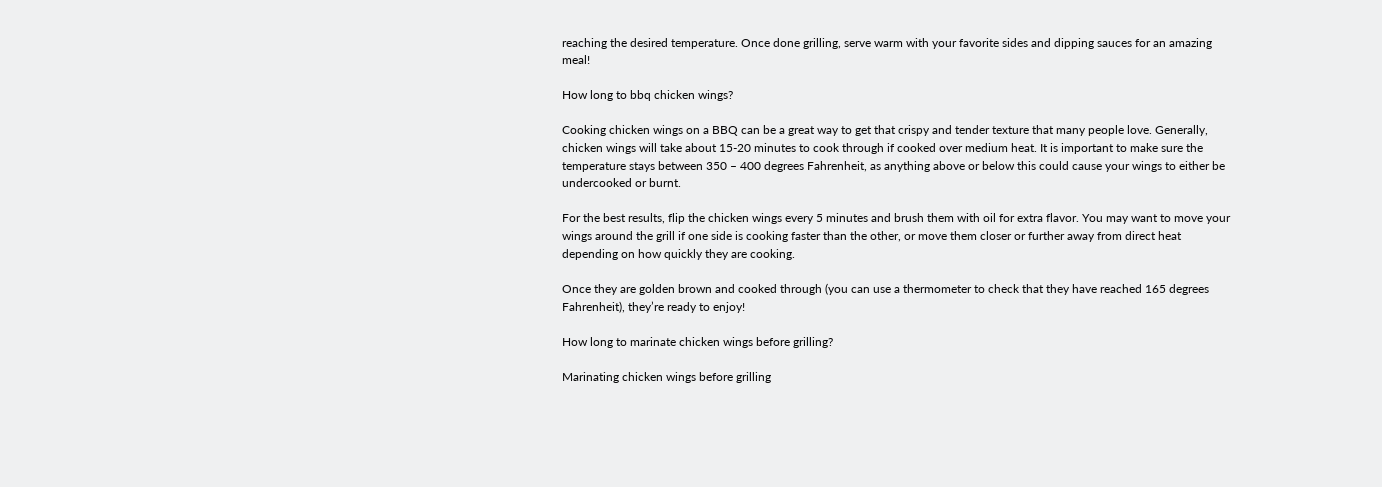reaching the desired temperature. Once done grilling, serve warm with your favorite sides and dipping sauces for an amazing meal!

How long to bbq chicken wings?

Cooking chicken wings on a BBQ can be a great way to get that crispy and tender texture that many people love. Generally, chicken wings will take about 15-20 minutes to cook through if cooked over medium heat. It is important to make sure the temperature stays between 350 – 400 degrees Fahrenheit, as anything above or below this could cause your wings to either be undercooked or burnt.

For the best results, flip the chicken wings every 5 minutes and brush them with oil for extra flavor. You may want to move your wings around the grill if one side is cooking faster than the other, or move them closer or further away from direct heat depending on how quickly they are cooking.

Once they are golden brown and cooked through (you can use a thermometer to check that they have reached 165 degrees Fahrenheit), they’re ready to enjoy!

How long to marinate chicken wings before grilling?

Marinating chicken wings before grilling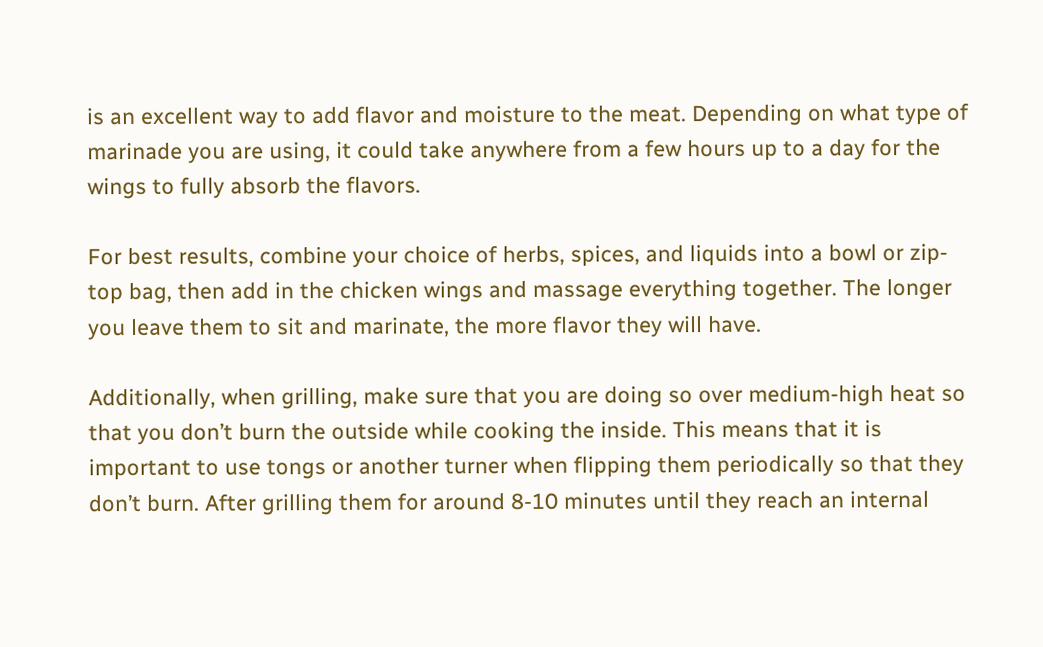is an excellent way to add flavor and moisture to the meat. Depending on what type of marinade you are using, it could take anywhere from a few hours up to a day for the wings to fully absorb the flavors.

For best results, combine your choice of herbs, spices, and liquids into a bowl or zip-top bag, then add in the chicken wings and massage everything together. The longer you leave them to sit and marinate, the more flavor they will have.

Additionally, when grilling, make sure that you are doing so over medium-high heat so that you don’t burn the outside while cooking the inside. This means that it is important to use tongs or another turner when flipping them periodically so that they don’t burn. After grilling them for around 8-10 minutes until they reach an internal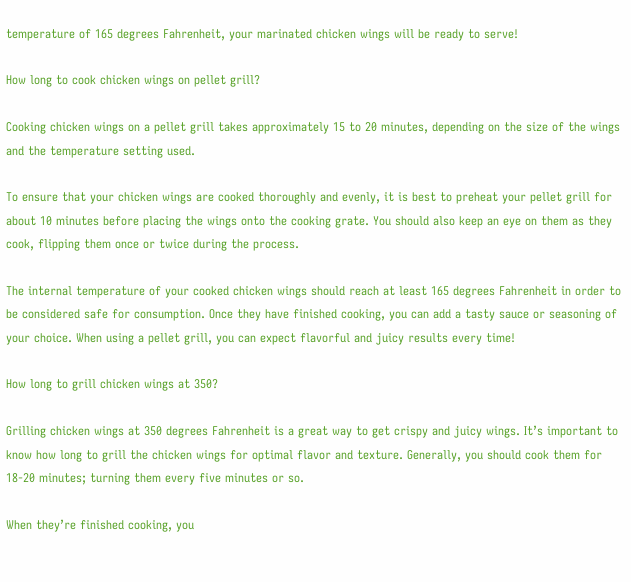temperature of 165 degrees Fahrenheit, your marinated chicken wings will be ready to serve!

How long to cook chicken wings on pellet grill?

Cooking chicken wings on a pellet grill takes approximately 15 to 20 minutes, depending on the size of the wings and the temperature setting used.

To ensure that your chicken wings are cooked thoroughly and evenly, it is best to preheat your pellet grill for about 10 minutes before placing the wings onto the cooking grate. You should also keep an eye on them as they cook, flipping them once or twice during the process.

The internal temperature of your cooked chicken wings should reach at least 165 degrees Fahrenheit in order to be considered safe for consumption. Once they have finished cooking, you can add a tasty sauce or seasoning of your choice. When using a pellet grill, you can expect flavorful and juicy results every time!

How long to grill chicken wings at 350?

Grilling chicken wings at 350 degrees Fahrenheit is a great way to get crispy and juicy wings. It’s important to know how long to grill the chicken wings for optimal flavor and texture. Generally, you should cook them for 18-20 minutes; turning them every five minutes or so.

When they’re finished cooking, you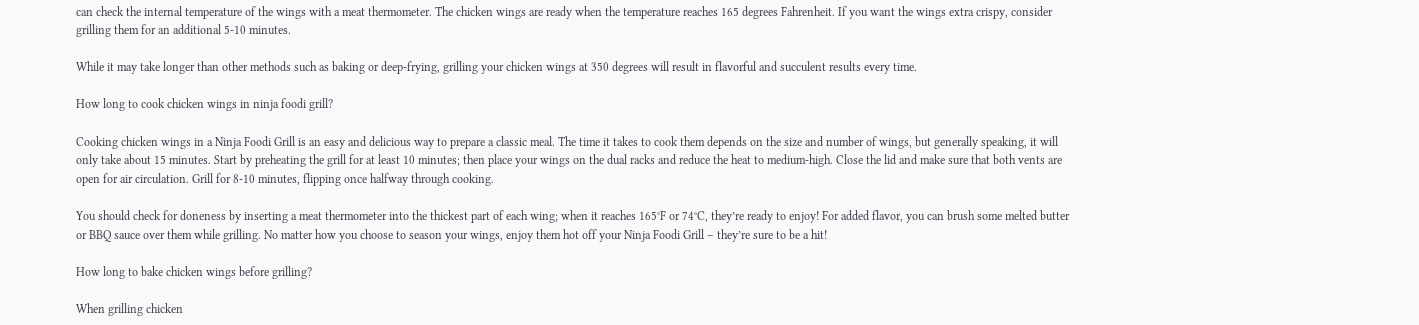can check the internal temperature of the wings with a meat thermometer. The chicken wings are ready when the temperature reaches 165 degrees Fahrenheit. If you want the wings extra crispy, consider grilling them for an additional 5-10 minutes.

While it may take longer than other methods such as baking or deep-frying, grilling your chicken wings at 350 degrees will result in flavorful and succulent results every time.

How long to cook chicken wings in ninja foodi grill?

Cooking chicken wings in a Ninja Foodi Grill is an easy and delicious way to prepare a classic meal. The time it takes to cook them depends on the size and number of wings, but generally speaking, it will only take about 15 minutes. Start by preheating the grill for at least 10 minutes; then place your wings on the dual racks and reduce the heat to medium-high. Close the lid and make sure that both vents are open for air circulation. Grill for 8-10 minutes, flipping once halfway through cooking.

You should check for doneness by inserting a meat thermometer into the thickest part of each wing; when it reaches 165°F or 74°C, they’re ready to enjoy! For added flavor, you can brush some melted butter or BBQ sauce over them while grilling. No matter how you choose to season your wings, enjoy them hot off your Ninja Foodi Grill – they’re sure to be a hit!

How long to bake chicken wings before grilling?

When grilling chicken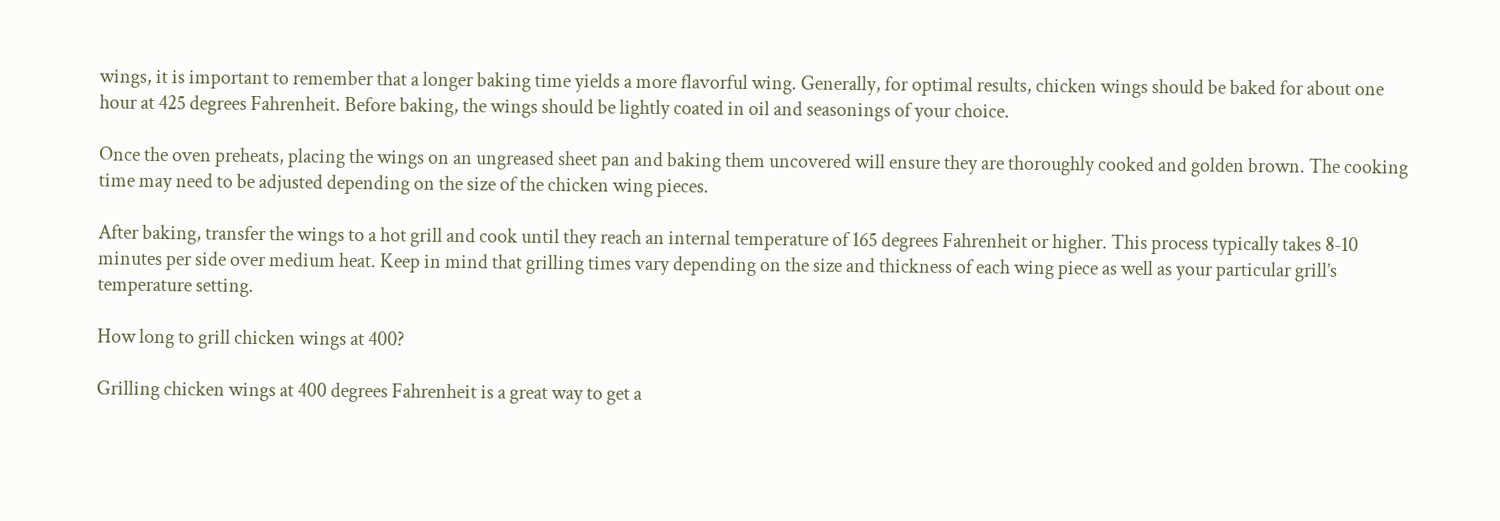wings, it is important to remember that a longer baking time yields a more flavorful wing. Generally, for optimal results, chicken wings should be baked for about one hour at 425 degrees Fahrenheit. Before baking, the wings should be lightly coated in oil and seasonings of your choice.

Once the oven preheats, placing the wings on an ungreased sheet pan and baking them uncovered will ensure they are thoroughly cooked and golden brown. The cooking time may need to be adjusted depending on the size of the chicken wing pieces.

After baking, transfer the wings to a hot grill and cook until they reach an internal temperature of 165 degrees Fahrenheit or higher. This process typically takes 8-10 minutes per side over medium heat. Keep in mind that grilling times vary depending on the size and thickness of each wing piece as well as your particular grill’s temperature setting.

How long to grill chicken wings at 400?

Grilling chicken wings at 400 degrees Fahrenheit is a great way to get a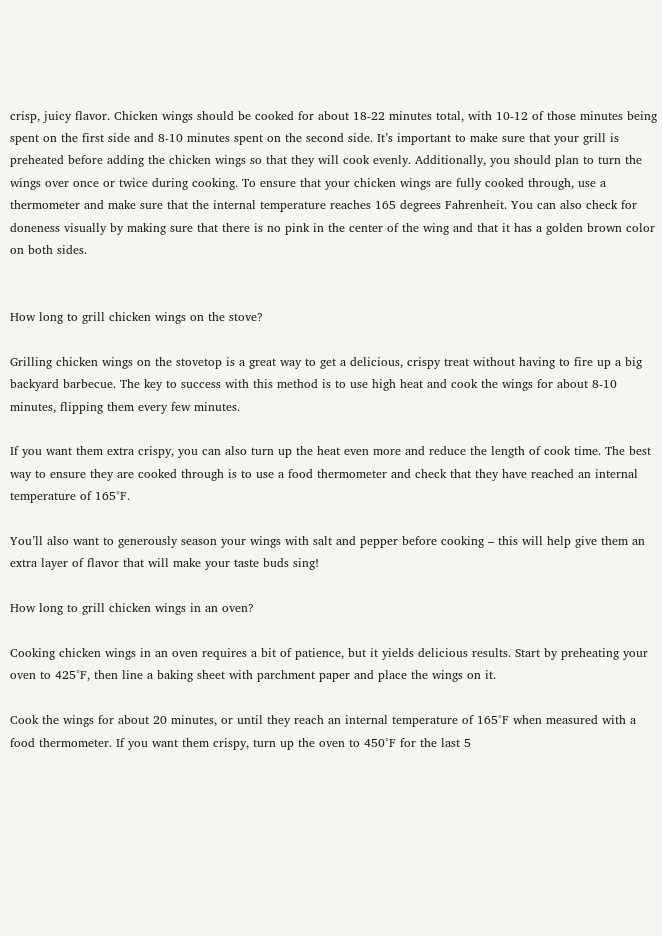crisp, juicy flavor. Chicken wings should be cooked for about 18-22 minutes total, with 10-12 of those minutes being spent on the first side and 8-10 minutes spent on the second side. It’s important to make sure that your grill is preheated before adding the chicken wings so that they will cook evenly. Additionally, you should plan to turn the wings over once or twice during cooking. To ensure that your chicken wings are fully cooked through, use a thermometer and make sure that the internal temperature reaches 165 degrees Fahrenheit. You can also check for doneness visually by making sure that there is no pink in the center of the wing and that it has a golden brown color on both sides.


How long to grill chicken wings on the stove?

Grilling chicken wings on the stovetop is a great way to get a delicious, crispy treat without having to fire up a big backyard barbecue. The key to success with this method is to use high heat and cook the wings for about 8-10 minutes, flipping them every few minutes.

If you want them extra crispy, you can also turn up the heat even more and reduce the length of cook time. The best way to ensure they are cooked through is to use a food thermometer and check that they have reached an internal temperature of 165°F.

You’ll also want to generously season your wings with salt and pepper before cooking – this will help give them an extra layer of flavor that will make your taste buds sing!

How long to grill chicken wings in an oven?

Cooking chicken wings in an oven requires a bit of patience, but it yields delicious results. Start by preheating your oven to 425°F, then line a baking sheet with parchment paper and place the wings on it.

Cook the wings for about 20 minutes, or until they reach an internal temperature of 165°F when measured with a food thermometer. If you want them crispy, turn up the oven to 450°F for the last 5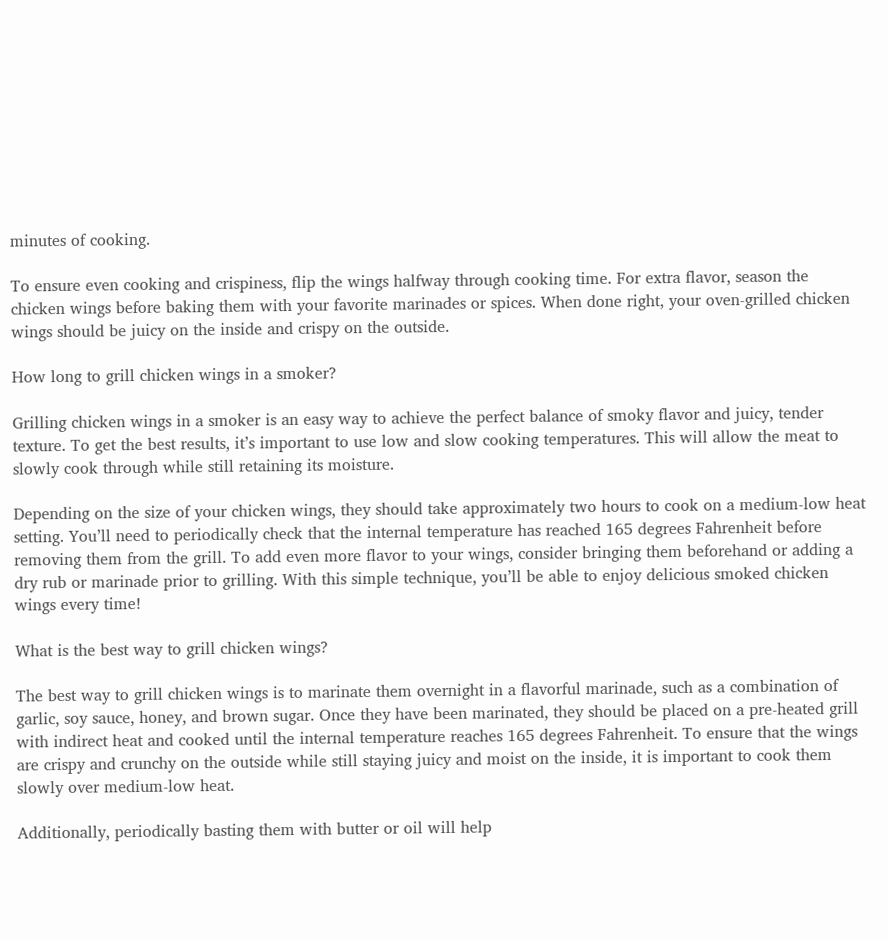minutes of cooking.

To ensure even cooking and crispiness, flip the wings halfway through cooking time. For extra flavor, season the chicken wings before baking them with your favorite marinades or spices. When done right, your oven-grilled chicken wings should be juicy on the inside and crispy on the outside.

How long to grill chicken wings in a smoker?

Grilling chicken wings in a smoker is an easy way to achieve the perfect balance of smoky flavor and juicy, tender texture. To get the best results, it’s important to use low and slow cooking temperatures. This will allow the meat to slowly cook through while still retaining its moisture.

Depending on the size of your chicken wings, they should take approximately two hours to cook on a medium-low heat setting. You’ll need to periodically check that the internal temperature has reached 165 degrees Fahrenheit before removing them from the grill. To add even more flavor to your wings, consider bringing them beforehand or adding a dry rub or marinade prior to grilling. With this simple technique, you’ll be able to enjoy delicious smoked chicken wings every time!

What is the best way to grill chicken wings?

The best way to grill chicken wings is to marinate them overnight in a flavorful marinade, such as a combination of garlic, soy sauce, honey, and brown sugar. Once they have been marinated, they should be placed on a pre-heated grill with indirect heat and cooked until the internal temperature reaches 165 degrees Fahrenheit. To ensure that the wings are crispy and crunchy on the outside while still staying juicy and moist on the inside, it is important to cook them slowly over medium-low heat.

Additionally, periodically basting them with butter or oil will help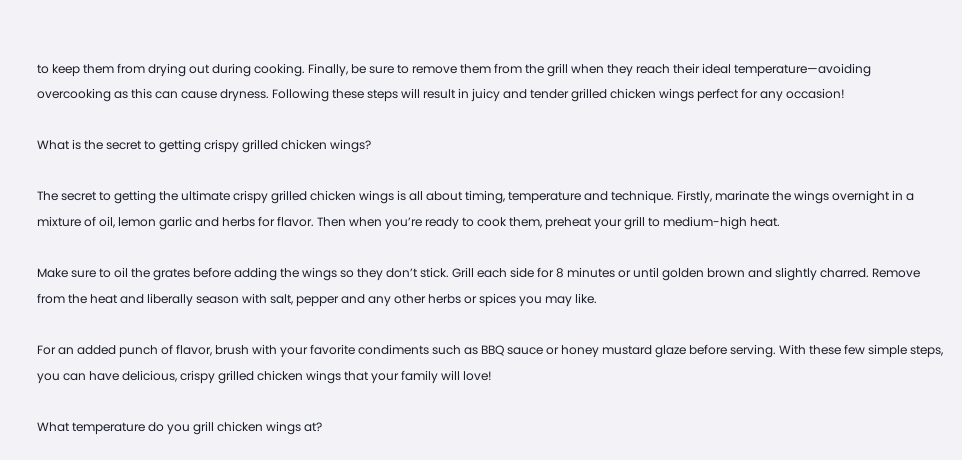to keep them from drying out during cooking. Finally, be sure to remove them from the grill when they reach their ideal temperature—avoiding overcooking as this can cause dryness. Following these steps will result in juicy and tender grilled chicken wings perfect for any occasion!

What is the secret to getting crispy grilled chicken wings?

The secret to getting the ultimate crispy grilled chicken wings is all about timing, temperature and technique. Firstly, marinate the wings overnight in a mixture of oil, lemon garlic and herbs for flavor. Then when you’re ready to cook them, preheat your grill to medium-high heat.

Make sure to oil the grates before adding the wings so they don’t stick. Grill each side for 8 minutes or until golden brown and slightly charred. Remove from the heat and liberally season with salt, pepper and any other herbs or spices you may like.

For an added punch of flavor, brush with your favorite condiments such as BBQ sauce or honey mustard glaze before serving. With these few simple steps, you can have delicious, crispy grilled chicken wings that your family will love!

What temperature do you grill chicken wings at?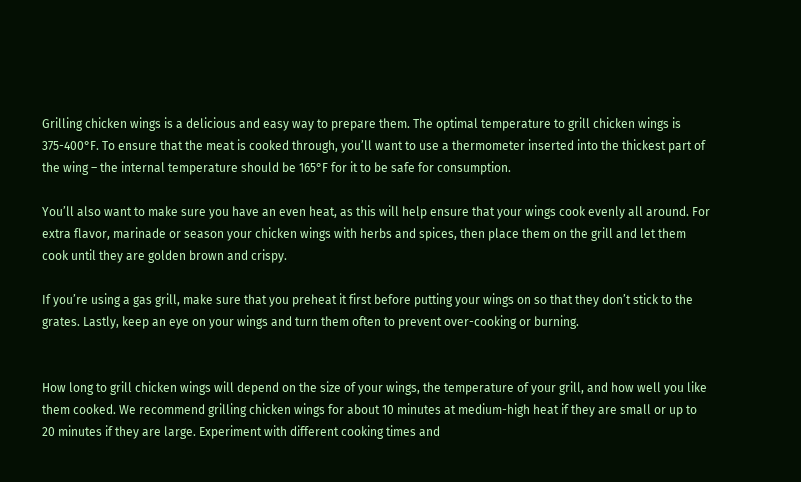Grilling chicken wings is a delicious and easy way to prepare them. The optimal temperature to grill chicken wings is 375-400°F. To ensure that the meat is cooked through, you’ll want to use a thermometer inserted into the thickest part of the wing – the internal temperature should be 165°F for it to be safe for consumption.

You’ll also want to make sure you have an even heat, as this will help ensure that your wings cook evenly all around. For extra flavor, marinade or season your chicken wings with herbs and spices, then place them on the grill and let them cook until they are golden brown and crispy.

If you’re using a gas grill, make sure that you preheat it first before putting your wings on so that they don’t stick to the grates. Lastly, keep an eye on your wings and turn them often to prevent over-cooking or burning.


How long to grill chicken wings will depend on the size of your wings, the temperature of your grill, and how well you like them cooked. We recommend grilling chicken wings for about 10 minutes at medium-high heat if they are small or up to 20 minutes if they are large. Experiment with different cooking times and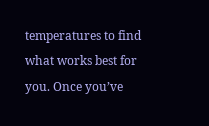temperatures to find what works best for you. Once you’ve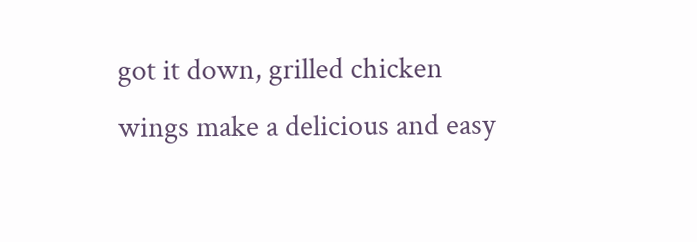got it down, grilled chicken wings make a delicious and easy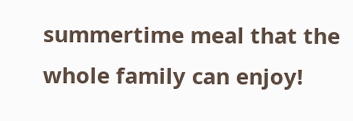summertime meal that the whole family can enjoy!